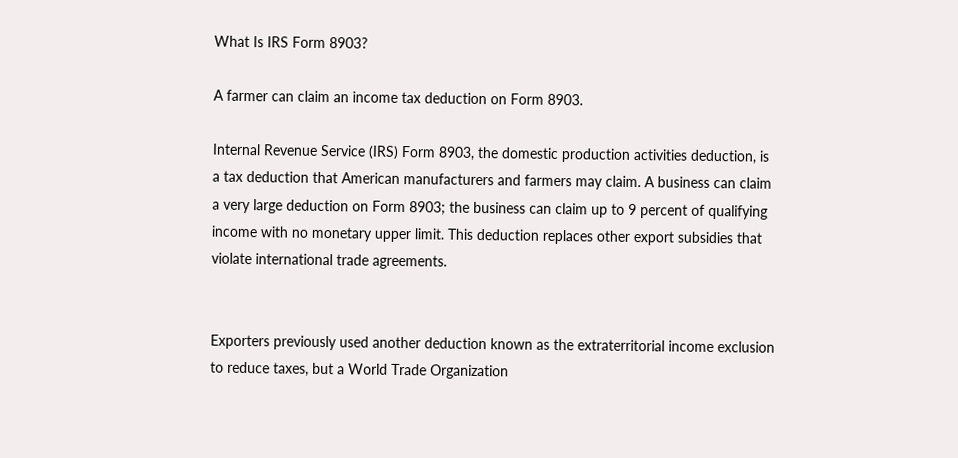What Is IRS Form 8903?

A farmer can claim an income tax deduction on Form 8903.

Internal Revenue Service (IRS) Form 8903, the domestic production activities deduction, is a tax deduction that American manufacturers and farmers may claim. A business can claim a very large deduction on Form 8903; the business can claim up to 9 percent of qualifying income with no monetary upper limit. This deduction replaces other export subsidies that violate international trade agreements.


Exporters previously used another deduction known as the extraterritorial income exclusion to reduce taxes, but a World Trade Organization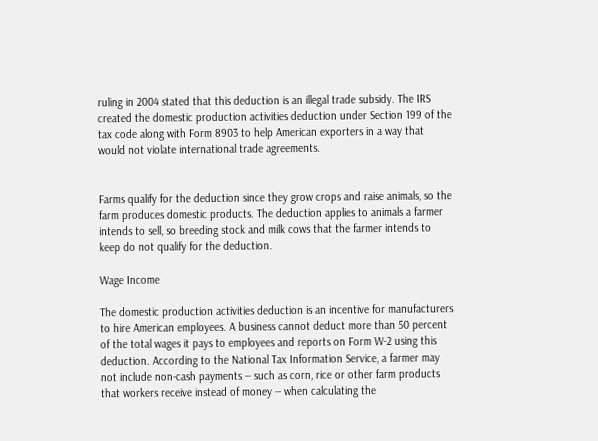ruling in 2004 stated that this deduction is an illegal trade subsidy. The IRS created the domestic production activities deduction under Section 199 of the tax code along with Form 8903 to help American exporters in a way that would not violate international trade agreements.


Farms qualify for the deduction since they grow crops and raise animals, so the farm produces domestic products. The deduction applies to animals a farmer intends to sell, so breeding stock and milk cows that the farmer intends to keep do not qualify for the deduction.

Wage Income

The domestic production activities deduction is an incentive for manufacturers to hire American employees. A business cannot deduct more than 50 percent of the total wages it pays to employees and reports on Form W-2 using this deduction. According to the National Tax Information Service, a farmer may not include non-cash payments -- such as corn, rice or other farm products that workers receive instead of money -- when calculating the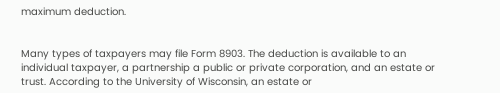maximum deduction.


Many types of taxpayers may file Form 8903. The deduction is available to an individual taxpayer, a partnership a public or private corporation, and an estate or trust. According to the University of Wisconsin, an estate or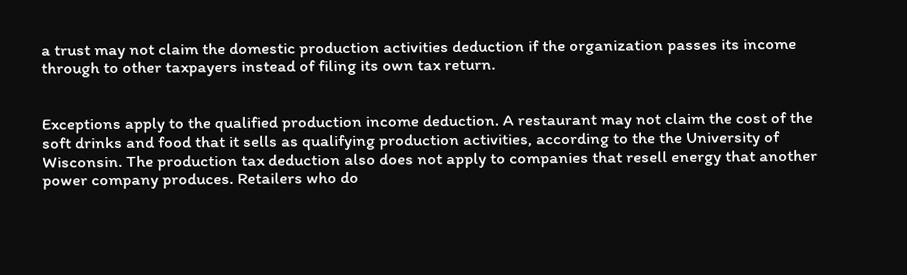a trust may not claim the domestic production activities deduction if the organization passes its income through to other taxpayers instead of filing its own tax return.


Exceptions apply to the qualified production income deduction. A restaurant may not claim the cost of the soft drinks and food that it sells as qualifying production activities, according to the the University of Wisconsin. The production tax deduction also does not apply to companies that resell energy that another power company produces. Retailers who do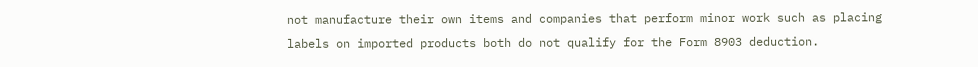not manufacture their own items and companies that perform minor work such as placing labels on imported products both do not qualify for the Form 8903 deduction.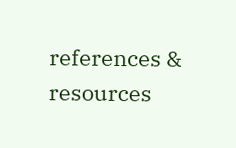references & resources